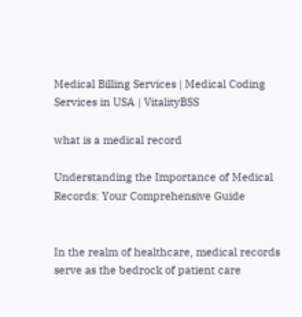Medical Billing Services | Medical Coding Services in USA | VitalityBSS

what is a medical record

Understanding the Importance of Medical Records: Your Comprehensive Guide


In the realm of healthcare, medical records serve as the bedrock of patient care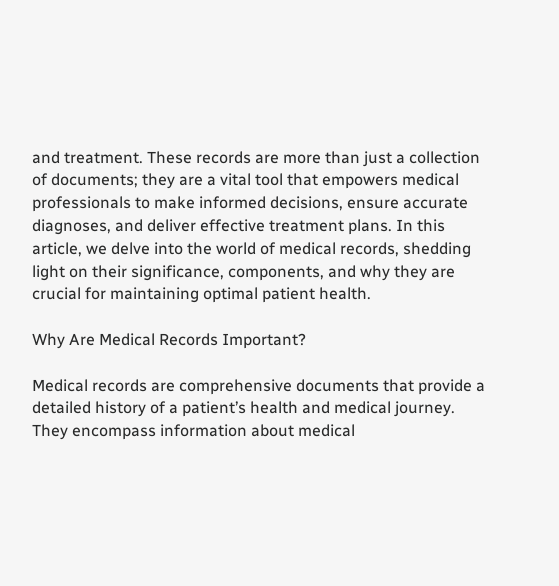and treatment. These records are more than just a collection of documents; they are a vital tool that empowers medical professionals to make informed decisions, ensure accurate diagnoses, and deliver effective treatment plans. In this article, we delve into the world of medical records, shedding light on their significance, components, and why they are crucial for maintaining optimal patient health.

Why Are Medical Records Important?

Medical records are comprehensive documents that provide a detailed history of a patient’s health and medical journey. They encompass information about medical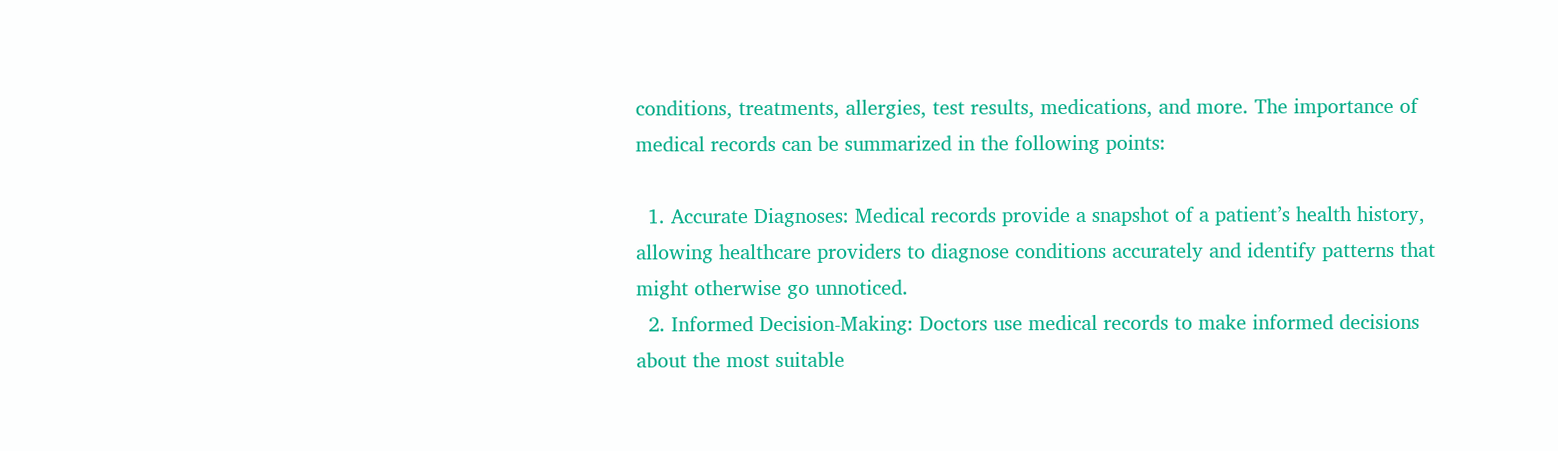conditions, treatments, allergies, test results, medications, and more. The importance of medical records can be summarized in the following points:

  1. Accurate Diagnoses: Medical records provide a snapshot of a patient’s health history, allowing healthcare providers to diagnose conditions accurately and identify patterns that might otherwise go unnoticed.
  2. Informed Decision-Making: Doctors use medical records to make informed decisions about the most suitable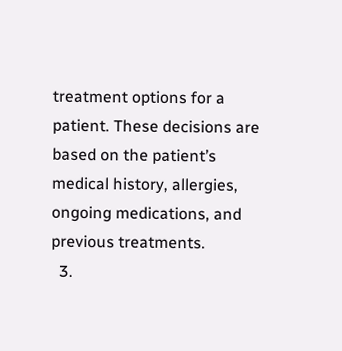treatment options for a patient. These decisions are based on the patient’s medical history, allergies, ongoing medications, and previous treatments.
  3.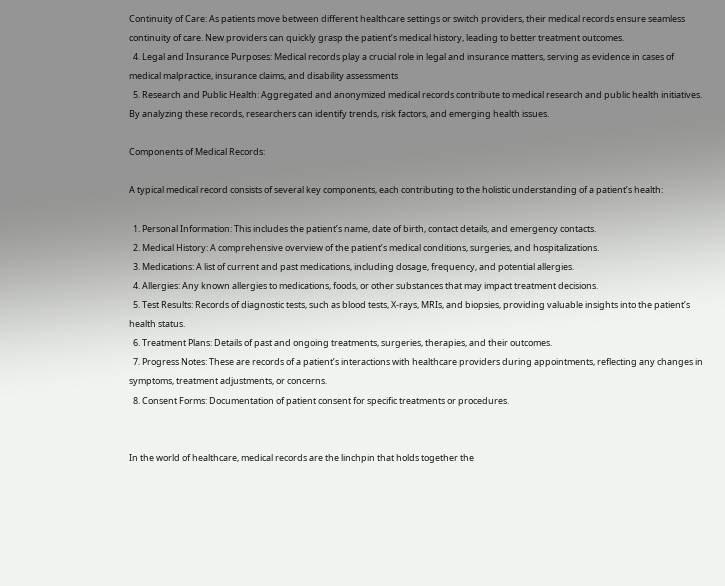Continuity of Care: As patients move between different healthcare settings or switch providers, their medical records ensure seamless continuity of care. New providers can quickly grasp the patient’s medical history, leading to better treatment outcomes.
  4. Legal and Insurance Purposes: Medical records play a crucial role in legal and insurance matters, serving as evidence in cases of medical malpractice, insurance claims, and disability assessments
  5. Research and Public Health: Aggregated and anonymized medical records contribute to medical research and public health initiatives. By analyzing these records, researchers can identify trends, risk factors, and emerging health issues.

Components of Medical Records:

A typical medical record consists of several key components, each contributing to the holistic understanding of a patient’s health:

  1. Personal Information: This includes the patient’s name, date of birth, contact details, and emergency contacts.
  2. Medical History: A comprehensive overview of the patient’s medical conditions, surgeries, and hospitalizations.
  3. Medications: A list of current and past medications, including dosage, frequency, and potential allergies.
  4. Allergies: Any known allergies to medications, foods, or other substances that may impact treatment decisions.
  5. Test Results: Records of diagnostic tests, such as blood tests, X-rays, MRIs, and biopsies, providing valuable insights into the patient’s health status.
  6. Treatment Plans: Details of past and ongoing treatments, surgeries, therapies, and their outcomes.
  7. Progress Notes: These are records of a patient’s interactions with healthcare providers during appointments, reflecting any changes in symptoms, treatment adjustments, or concerns.
  8. Consent Forms: Documentation of patient consent for specific treatments or procedures.


In the world of healthcare, medical records are the linchpin that holds together the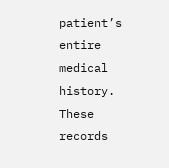patient’s entire medical history. These records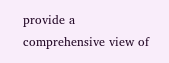provide a comprehensive view of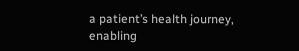a patient’s health journey, enabling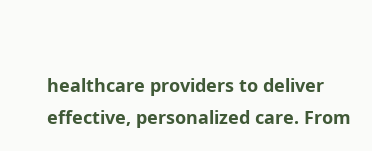healthcare providers to deliver effective, personalized care. From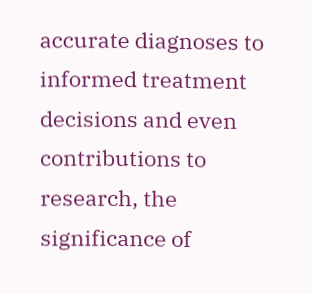accurate diagnoses to informed treatment decisions and even contributions to research, the significance of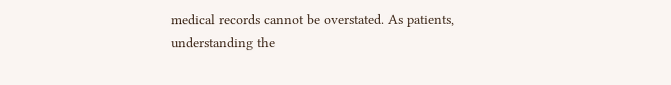medical records cannot be overstated. As patients, understanding the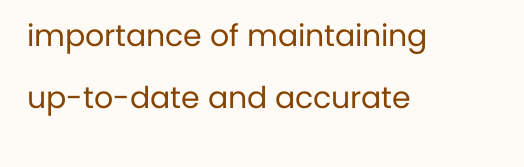importance of maintaining up-to-date and accurate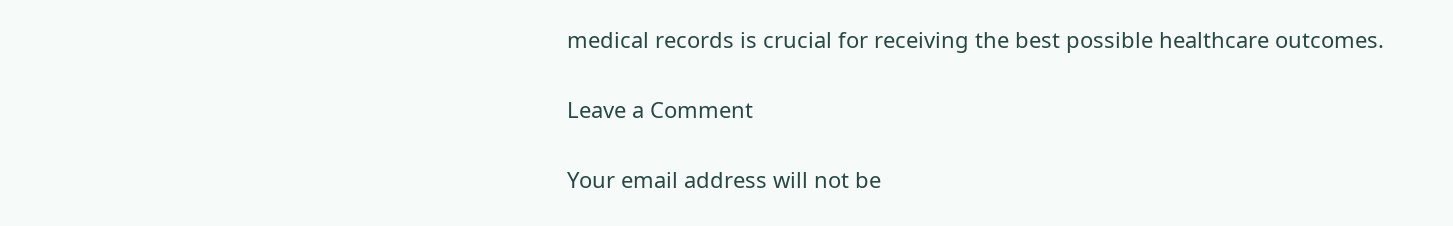medical records is crucial for receiving the best possible healthcare outcomes.

Leave a Comment

Your email address will not be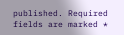published. Required fields are marked *